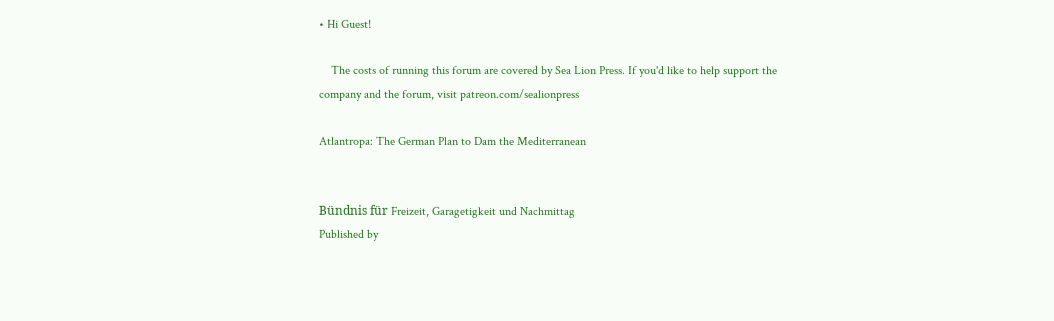• Hi Guest!

    The costs of running this forum are covered by Sea Lion Press. If you'd like to help support the company and the forum, visit patreon.com/sealionpress

Atlantropa: The German Plan to Dam the Mediterranean


Bündnis für Freizeit, Garagetigkeit und Nachmittag
Published by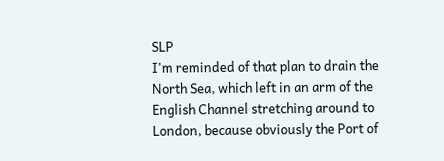SLP
I'm reminded of that plan to drain the North Sea, which left in an arm of the English Channel stretching around to London, because obviously the Port of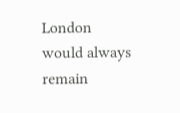London would always remain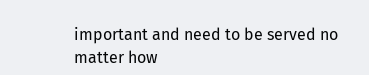important and need to be served no matter how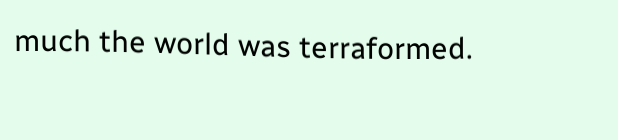much the world was terraformed.